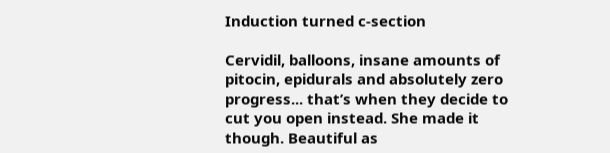Induction turned c-section

Cervidil, balloons, insane amounts of pitocin, epidurals and absolutely zero progress... that’s when they decide to cut you open instead. She made it though. Beautiful as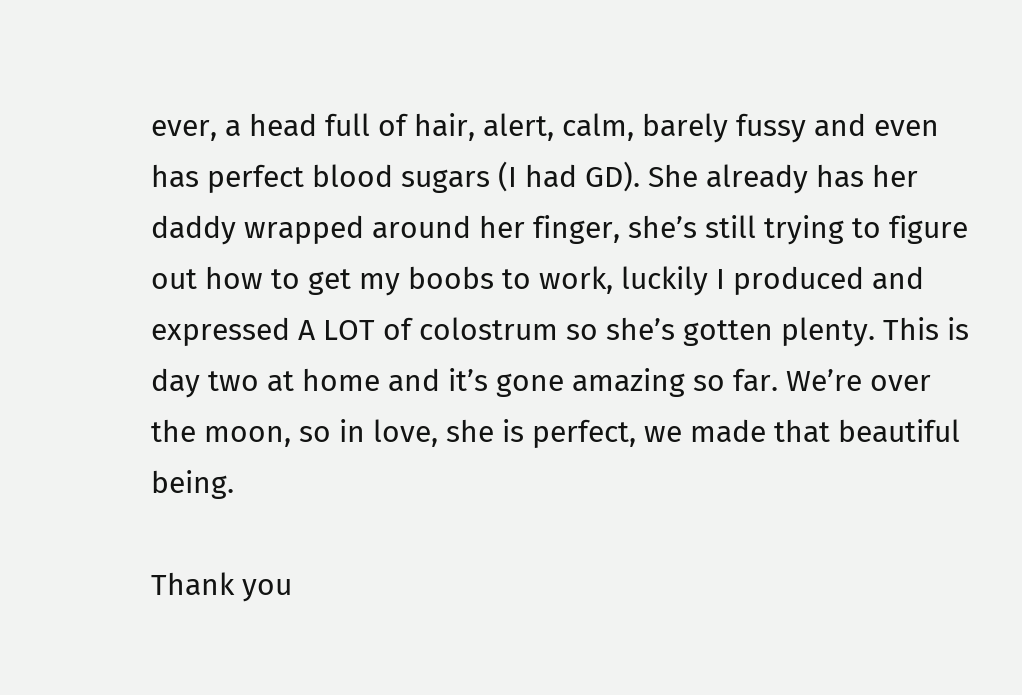ever, a head full of hair, alert, calm, barely fussy and even has perfect blood sugars (I had GD). She already has her daddy wrapped around her finger, she’s still trying to figure out how to get my boobs to work, luckily I produced and expressed A LOT of colostrum so she’s gotten plenty. This is day two at home and it’s gone amazing so far. We’re over the moon, so in love, she is perfect, we made that beautiful being.

Thank you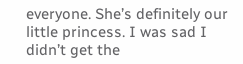everyone. She’s definitely our little princess. I was sad I didn’t get the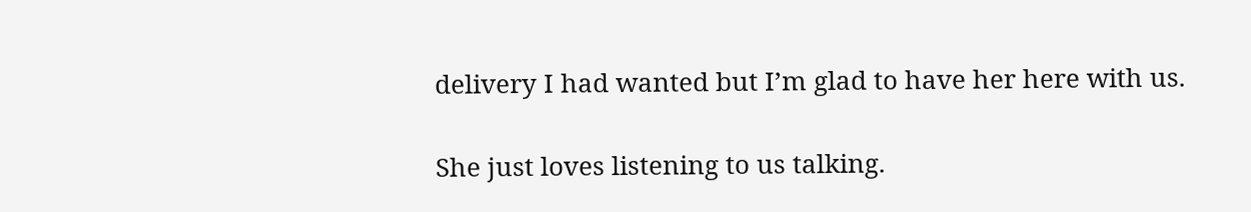delivery I had wanted but I’m glad to have her here with us.

She just loves listening to us talking.